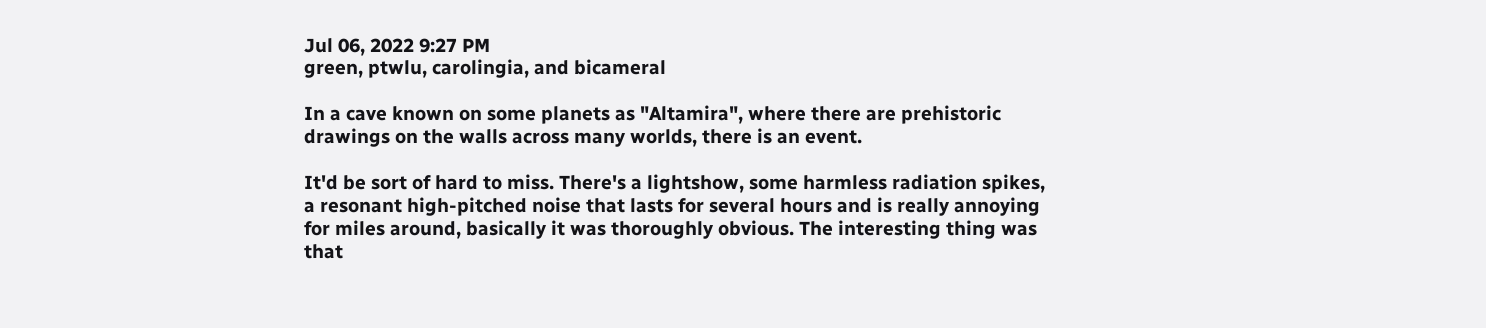Jul 06, 2022 9:27 PM
green, ptwlu, carolingia, and bicameral

In a cave known on some planets as "Altamira", where there are prehistoric drawings on the walls across many worlds, there is an event.

It'd be sort of hard to miss. There's a lightshow, some harmless radiation spikes, a resonant high-pitched noise that lasts for several hours and is really annoying for miles around, basically it was thoroughly obvious. The interesting thing was that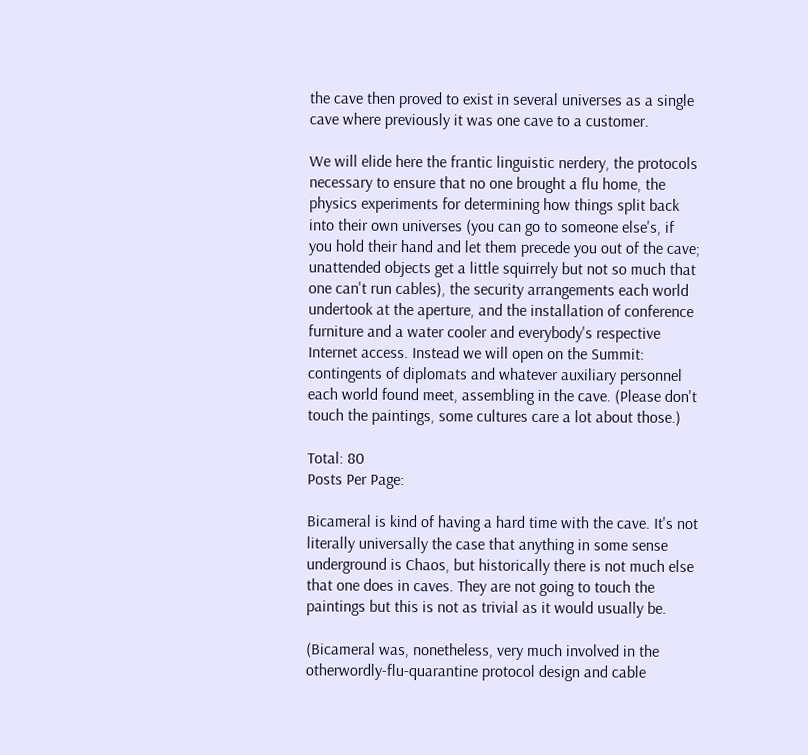the cave then proved to exist in several universes as a single cave where previously it was one cave to a customer.

We will elide here the frantic linguistic nerdery, the protocols necessary to ensure that no one brought a flu home, the physics experiments for determining how things split back into their own universes (you can go to someone else's, if you hold their hand and let them precede you out of the cave; unattended objects get a little squirrely but not so much that one can't run cables), the security arrangements each world undertook at the aperture, and the installation of conference furniture and a water cooler and everybody's respective Internet access. Instead we will open on the Summit: contingents of diplomats and whatever auxiliary personnel each world found meet, assembling in the cave. (Please don't touch the paintings, some cultures care a lot about those.)

Total: 80
Posts Per Page:

Bicameral is kind of having a hard time with the cave. It's not literally universally the case that anything in some sense underground is Chaos, but historically there is not much else that one does in caves. They are not going to touch the paintings but this is not as trivial as it would usually be.

(Bicameral was, nonetheless, very much involved in the otherwordly-flu-quarantine protocol design and cable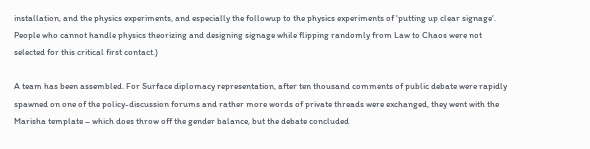installation, and the physics experiments, and especially the followup to the physics experiments of 'putting up clear signage'. People who cannot handle physics theorizing and designing signage while flipping randomly from Law to Chaos were not selected for this critical first contact.)

A team has been assembled. For Surface diplomacy representation, after ten thousand comments of public debate were rapidly spawned on one of the policy-discussion forums and rather more words of private threads were exchanged, they went with the Marisha template – which does throw off the gender balance, but the debate concluded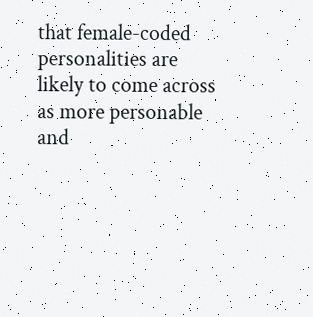that female-coded personalities are likely to come across as more personable and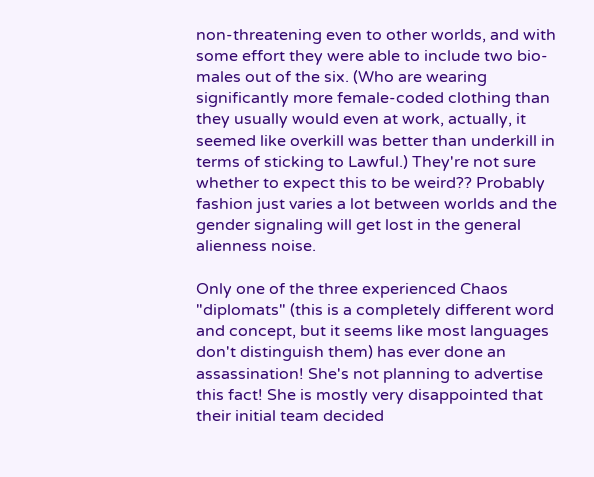non-threatening even to other worlds, and with some effort they were able to include two bio-males out of the six. (Who are wearing significantly more female-coded clothing than they usually would even at work, actually, it seemed like overkill was better than underkill in terms of sticking to Lawful.) They're not sure whether to expect this to be weird?? Probably fashion just varies a lot between worlds and the gender signaling will get lost in the general alienness noise.

Only one of the three experienced Chaos "diplomats" (this is a completely different word and concept, but it seems like most languages don't distinguish them) has ever done an assassination! She's not planning to advertise this fact! She is mostly very disappointed that their initial team decided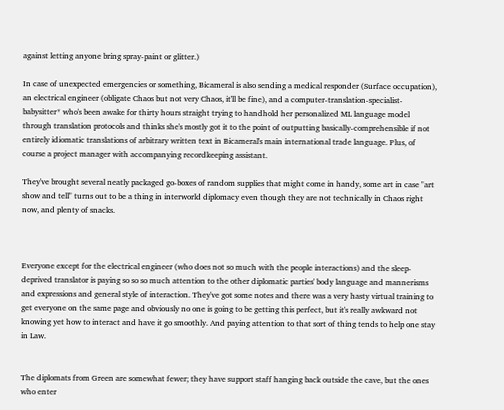against letting anyone bring spray-paint or glitter.)

In case of unexpected emergencies or something, Bicameral is also sending a medical responder (Surface occupation), an electrical engineer (obligate Chaos but not very Chaos, it'll be fine), and a computer-translation-specialist-babysitter* who's been awake for thirty hours straight trying to handhold her personalized ML language model through translation protocols and thinks she's mostly got it to the point of outputting basically-comprehensible if not entirely idiomatic translations of arbitrary written text in Bicameral's main international trade language. Plus, of course a project manager with accompanying recordkeeping assistant.

They've brought several neatly packaged go-boxes of random supplies that might come in handy, some art in case "art show and tell" turns out to be a thing in interworld diplomacy even though they are not technically in Chaos right now, and plenty of snacks.



Everyone except for the electrical engineer (who does not so much with the people interactions) and the sleep-deprived translator is paying so so so much attention to the other diplomatic parties' body language and mannerisms and expressions and general style of interaction. They've got some notes and there was a very hasty virtual training to get everyone on the same page and obviously no one is going to be getting this perfect, but it's really awkward not knowing yet how to interact and have it go smoothly. And paying attention to that sort of thing tends to help one stay in Law.


The diplomats from Green are somewhat fewer; they have support staff hanging back outside the cave, but the ones who enter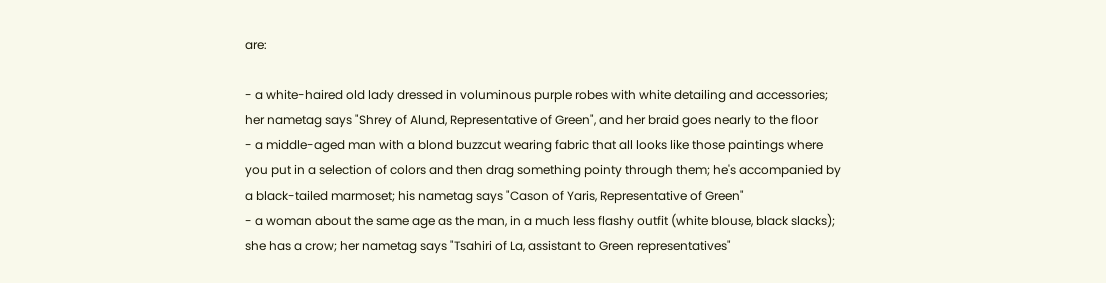are:

- a white-haired old lady dressed in voluminous purple robes with white detailing and accessories; her nametag says "Shrey of Alund, Representative of Green", and her braid goes nearly to the floor
- a middle-aged man with a blond buzzcut wearing fabric that all looks like those paintings where you put in a selection of colors and then drag something pointy through them; he's accompanied by a black-tailed marmoset; his nametag says "Cason of Yaris, Representative of Green"
- a woman about the same age as the man, in a much less flashy outfit (white blouse, black slacks); she has a crow; her nametag says "Tsahiri of La, assistant to Green representatives"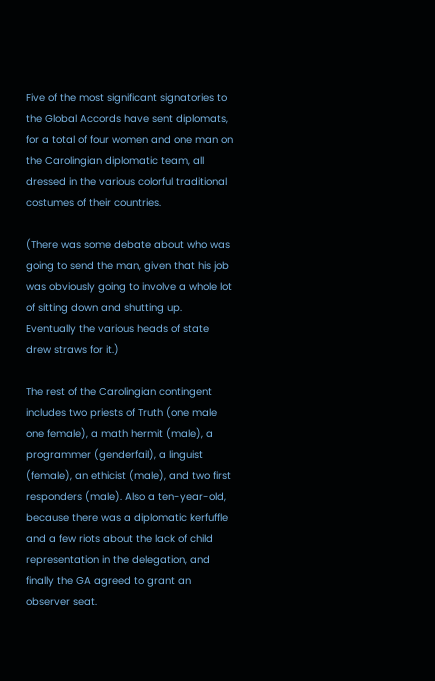Five of the most significant signatories to the Global Accords have sent diplomats, for a total of four women and one man on the Carolingian diplomatic team, all dressed in the various colorful traditional costumes of their countries.

(There was some debate about who was going to send the man, given that his job was obviously going to involve a whole lot of sitting down and shutting up. Eventually the various heads of state drew straws for it.)

The rest of the Carolingian contingent includes two priests of Truth (one male one female), a math hermit (male), a programmer (genderfail), a linguist (female), an ethicist (male), and two first responders (male). Also a ten-year-old, because there was a diplomatic kerfuffle and a few riots about the lack of child representation in the delegation, and finally the GA agreed to grant an observer seat.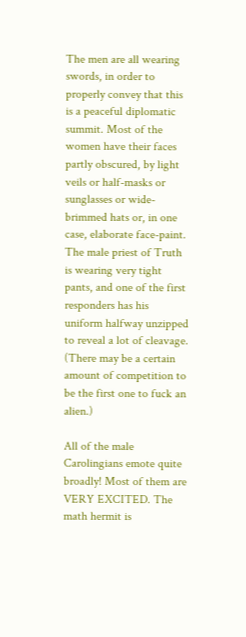The men are all wearing swords, in order to properly convey that this is a peaceful diplomatic summit. Most of the women have their faces partly obscured, by light veils or half-masks or sunglasses or wide-brimmed hats or, in one case, elaborate face-paint. The male priest of Truth is wearing very tight pants, and one of the first responders has his uniform halfway unzipped to reveal a lot of cleavage. (There may be a certain amount of competition to be the first one to fuck an alien.)

All of the male Carolingians emote quite broadly! Most of them are VERY EXCITED. The math hermit is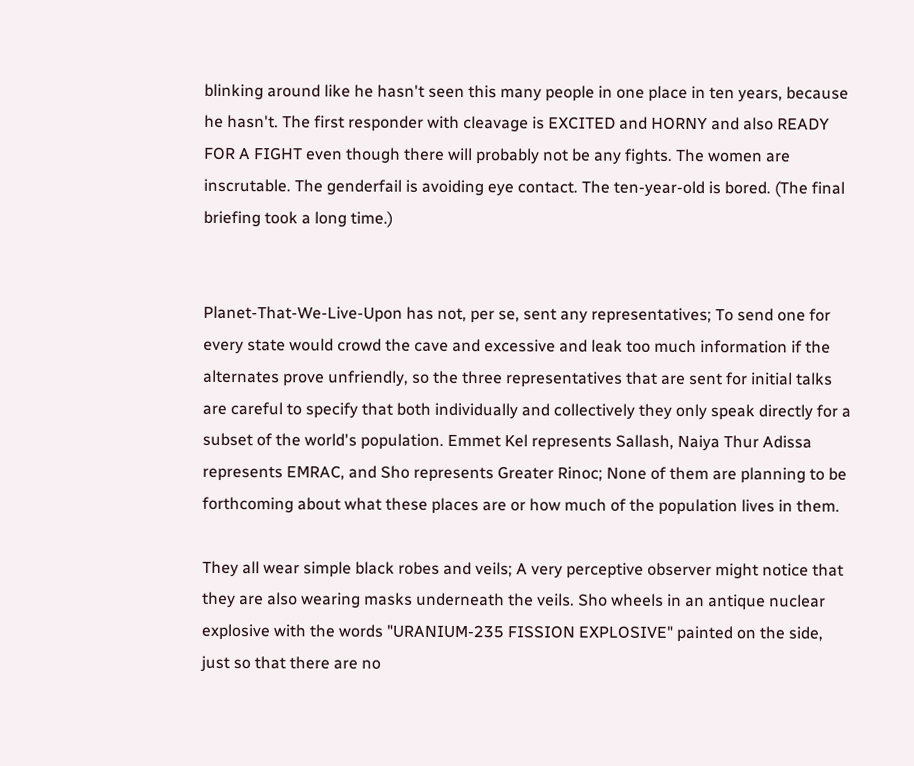blinking around like he hasn't seen this many people in one place in ten years, because he hasn't. The first responder with cleavage is EXCITED and HORNY and also READY FOR A FIGHT even though there will probably not be any fights. The women are inscrutable. The genderfail is avoiding eye contact. The ten-year-old is bored. (The final briefing took a long time.)


Planet-That-We-Live-Upon has not, per se, sent any representatives; To send one for every state would crowd the cave and excessive and leak too much information if the alternates prove unfriendly, so the three representatives that are sent for initial talks are careful to specify that both individually and collectively they only speak directly for a subset of the world's population. Emmet Kel represents Sallash, Naiya Thur Adissa represents EMRAC, and Sho represents Greater Rinoc; None of them are planning to be forthcoming about what these places are or how much of the population lives in them.

They all wear simple black robes and veils; A very perceptive observer might notice that they are also wearing masks underneath the veils. Sho wheels in an antique nuclear explosive with the words "URANIUM-235 FISSION EXPLOSIVE" painted on the side, just so that there are no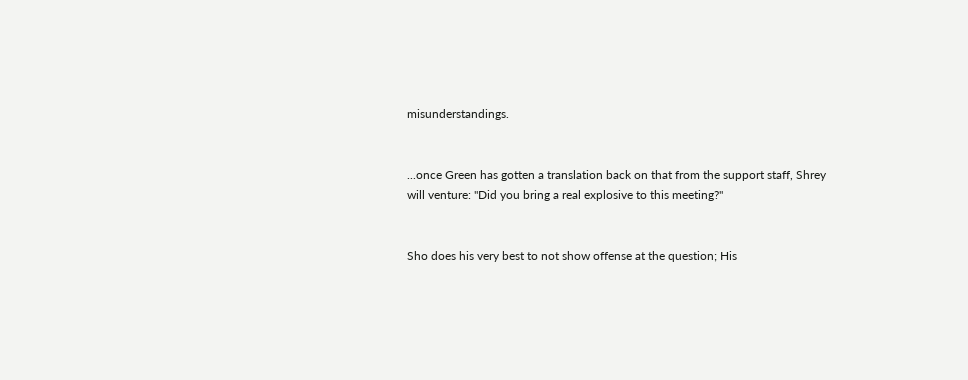misunderstandings.


...once Green has gotten a translation back on that from the support staff, Shrey will venture: "Did you bring a real explosive to this meeting?"


Sho does his very best to not show offense at the question; His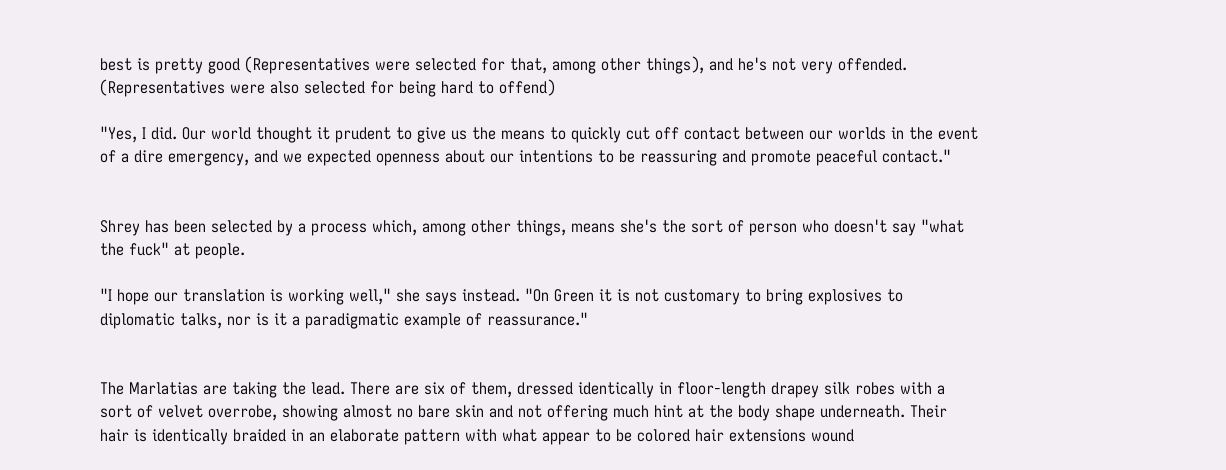best is pretty good (Representatives were selected for that, among other things), and he's not very offended. (Representatives were also selected for being hard to offend)

"Yes, I did. Our world thought it prudent to give us the means to quickly cut off contact between our worlds in the event of a dire emergency, and we expected openness about our intentions to be reassuring and promote peaceful contact."


Shrey has been selected by a process which, among other things, means she's the sort of person who doesn't say "what the fuck" at people.

"I hope our translation is working well," she says instead. "On Green it is not customary to bring explosives to diplomatic talks, nor is it a paradigmatic example of reassurance."


The Marlatias are taking the lead. There are six of them, dressed identically in floor-length drapey silk robes with a sort of velvet overrobe, showing almost no bare skin and not offering much hint at the body shape underneath. Their hair is identically braided in an elaborate pattern with what appear to be colored hair extensions wound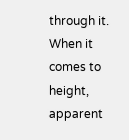through it. When it comes to height, apparent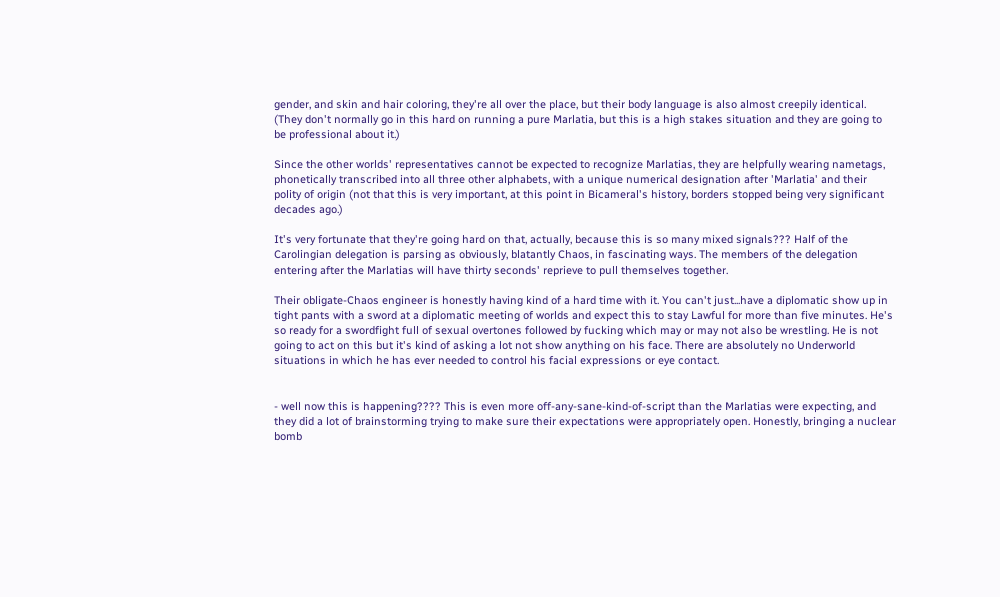gender, and skin and hair coloring, they're all over the place, but their body language is also almost creepily identical. (They don't normally go in this hard on running a pure Marlatia, but this is a high stakes situation and they are going to be professional about it.)

Since the other worlds' representatives cannot be expected to recognize Marlatias, they are helpfully wearing nametags, phonetically transcribed into all three other alphabets, with a unique numerical designation after 'Marlatia' and their polity of origin (not that this is very important, at this point in Bicameral's history, borders stopped being very significant decades ago.)

It's very fortunate that they're going hard on that, actually, because this is so many mixed signals??? Half of the Carolingian delegation is parsing as obviously, blatantly Chaos, in fascinating ways. The members of the delegation entering after the Marlatias will have thirty seconds' reprieve to pull themselves together.

Their obligate-Chaos engineer is honestly having kind of a hard time with it. You can't just...have a diplomatic show up in tight pants with a sword at a diplomatic meeting of worlds and expect this to stay Lawful for more than five minutes. He's so ready for a swordfight full of sexual overtones followed by fucking which may or may not also be wrestling. He is not going to act on this but it's kind of asking a lot not show anything on his face. There are absolutely no Underworld situations in which he has ever needed to control his facial expressions or eye contact.


- well now this is happening???? This is even more off-any-sane-kind-of-script than the Marlatias were expecting, and they did a lot of brainstorming trying to make sure their expectations were appropriately open. Honestly, bringing a nuclear bomb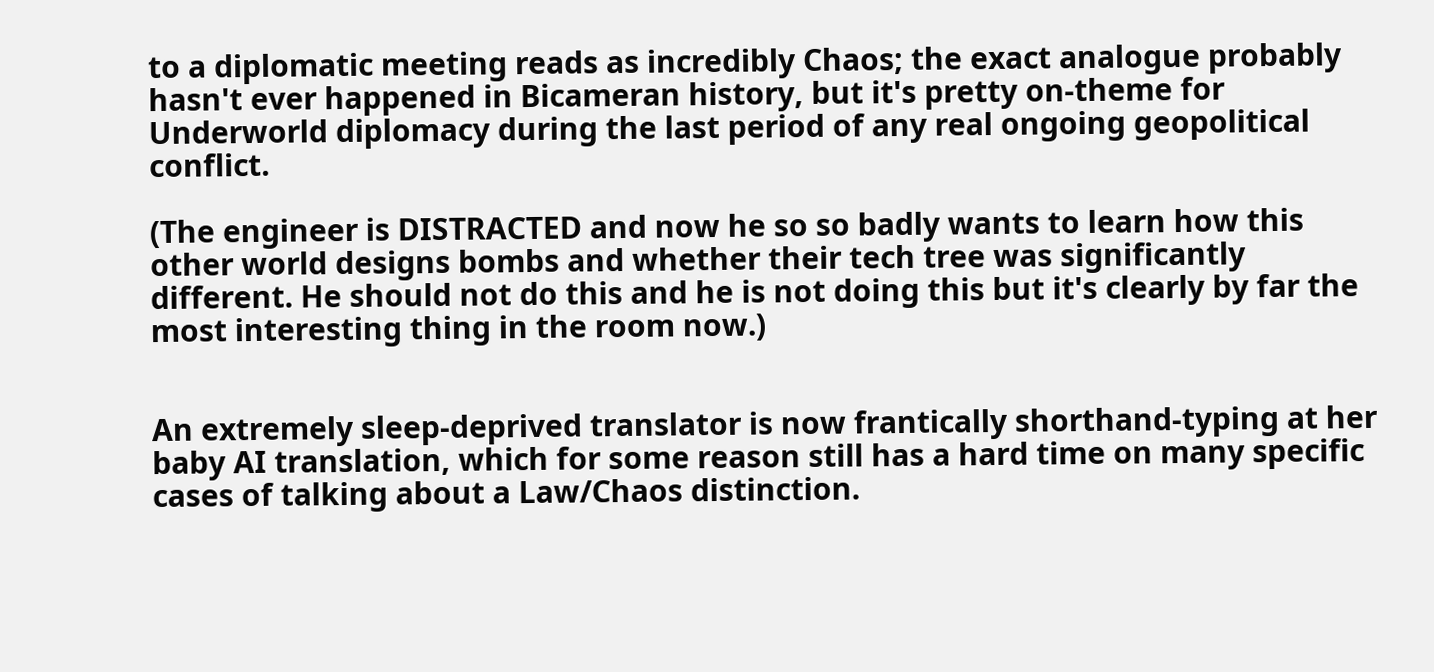to a diplomatic meeting reads as incredibly Chaos; the exact analogue probably hasn't ever happened in Bicameran history, but it's pretty on-theme for Underworld diplomacy during the last period of any real ongoing geopolitical conflict.

(The engineer is DISTRACTED and now he so so badly wants to learn how this other world designs bombs and whether their tech tree was significantly different. He should not do this and he is not doing this but it's clearly by far the most interesting thing in the room now.)


An extremely sleep-deprived translator is now frantically shorthand-typing at her baby AI translation, which for some reason still has a hard time on many specific cases of talking about a Law/Chaos distinction.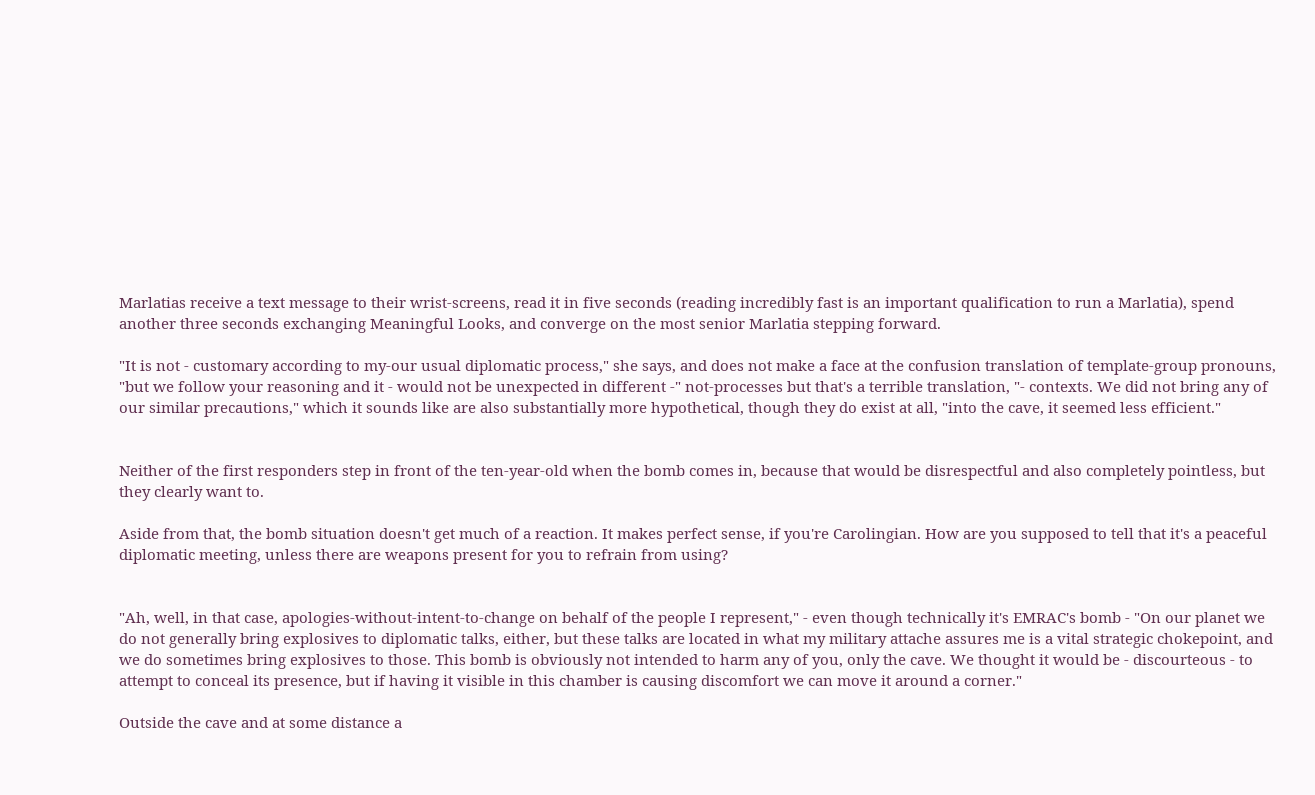Marlatias receive a text message to their wrist-screens, read it in five seconds (reading incredibly fast is an important qualification to run a Marlatia), spend another three seconds exchanging Meaningful Looks, and converge on the most senior Marlatia stepping forward.

"It is not - customary according to my-our usual diplomatic process," she says, and does not make a face at the confusion translation of template-group pronouns, "but we follow your reasoning and it - would not be unexpected in different -" not-processes but that's a terrible translation, "- contexts. We did not bring any of our similar precautions," which it sounds like are also substantially more hypothetical, though they do exist at all, "into the cave, it seemed less efficient."


Neither of the first responders step in front of the ten-year-old when the bomb comes in, because that would be disrespectful and also completely pointless, but they clearly want to.

Aside from that, the bomb situation doesn't get much of a reaction. It makes perfect sense, if you're Carolingian. How are you supposed to tell that it's a peaceful diplomatic meeting, unless there are weapons present for you to refrain from using?


"Ah, well, in that case, apologies-without-intent-to-change on behalf of the people I represent," - even though technically it's EMRAC's bomb - "On our planet we do not generally bring explosives to diplomatic talks, either, but these talks are located in what my military attache assures me is a vital strategic chokepoint, and we do sometimes bring explosives to those. This bomb is obviously not intended to harm any of you, only the cave. We thought it would be - discourteous - to attempt to conceal its presence, but if having it visible in this chamber is causing discomfort we can move it around a corner."

Outside the cave and at some distance a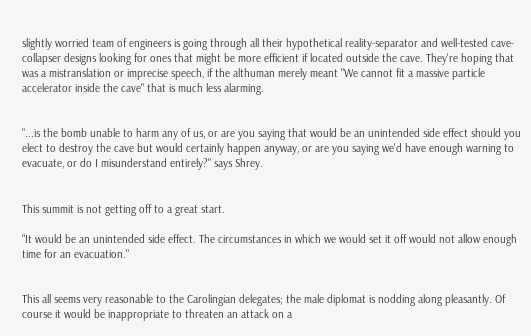slightly worried team of engineers is going through all their hypothetical reality-separator and well-tested cave-collapser designs looking for ones that might be more efficient if located outside the cave. They're hoping that was a mistranslation or imprecise speech, if the althuman merely meant "We cannot fit a massive particle accelerator inside the cave" that is much less alarming.


"...is the bomb unable to harm any of us, or are you saying that would be an unintended side effect should you elect to destroy the cave but would certainly happen anyway, or are you saying we'd have enough warning to evacuate, or do I misunderstand entirely?" says Shrey.


This summit is not getting off to a great start.

"It would be an unintended side effect. The circumstances in which we would set it off would not allow enough time for an evacuation."


This all seems very reasonable to the Carolingian delegates; the male diplomat is nodding along pleasantly. Of course it would be inappropriate to threaten an attack on a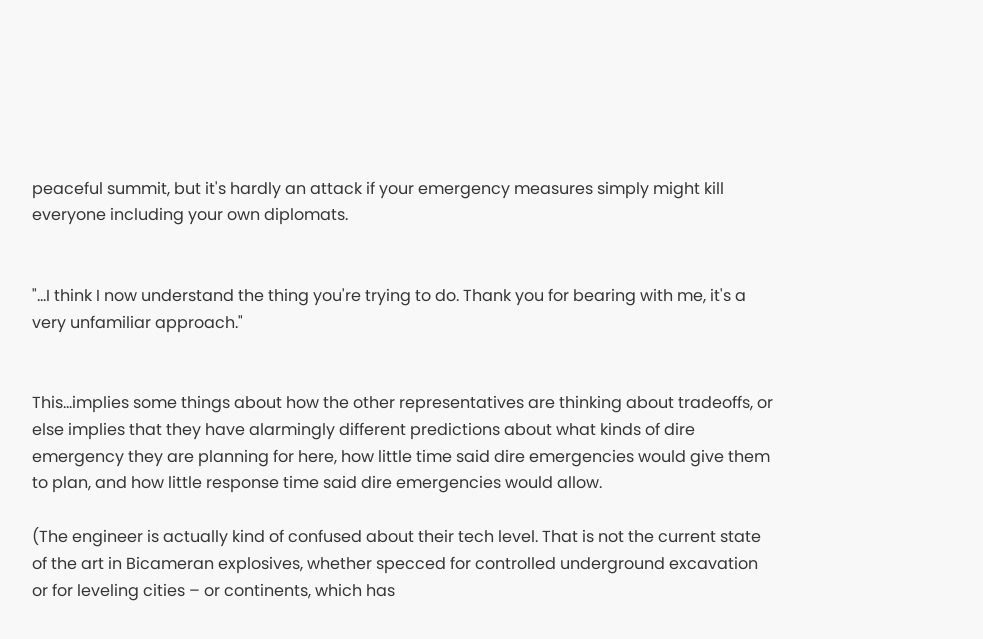peaceful summit, but it's hardly an attack if your emergency measures simply might kill everyone including your own diplomats.


"...I think I now understand the thing you're trying to do. Thank you for bearing with me, it's a very unfamiliar approach."


This...implies some things about how the other representatives are thinking about tradeoffs, or else implies that they have alarmingly different predictions about what kinds of dire emergency they are planning for here, how little time said dire emergencies would give them to plan, and how little response time said dire emergencies would allow.

(The engineer is actually kind of confused about their tech level. That is not the current state of the art in Bicameran explosives, whether specced for controlled underground excavation or for leveling cities – or continents, which has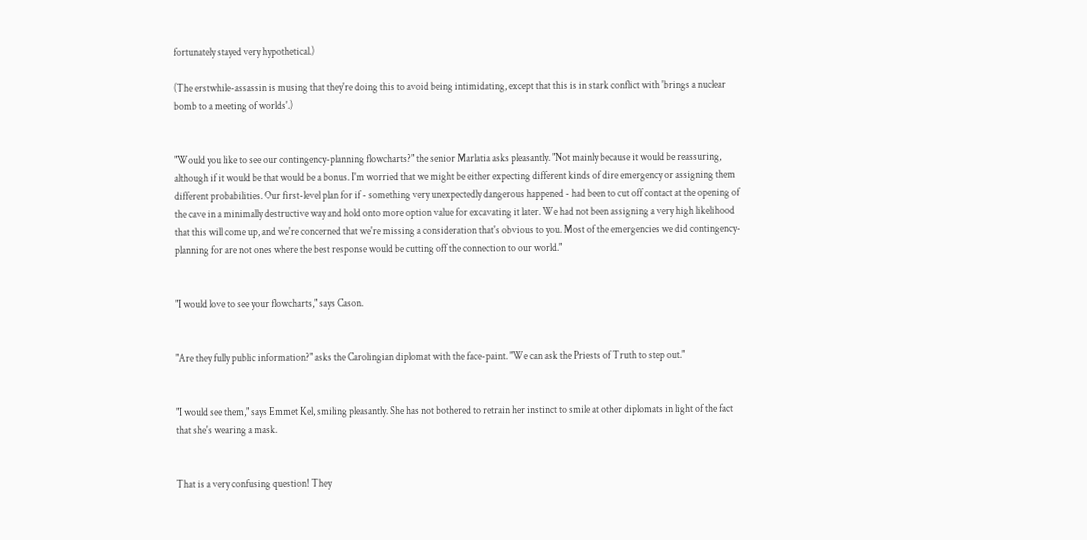fortunately stayed very hypothetical.)

(The erstwhile-assassin is musing that they're doing this to avoid being intimidating, except that this is in stark conflict with 'brings a nuclear bomb to a meeting of worlds'.)


"Would you like to see our contingency-planning flowcharts?" the senior Marlatia asks pleasantly. "Not mainly because it would be reassuring, although if it would be that would be a bonus. I'm worried that we might be either expecting different kinds of dire emergency or assigning them different probabilities. Our first-level plan for if - something very unexpectedly dangerous happened - had been to cut off contact at the opening of the cave in a minimally destructive way and hold onto more option value for excavating it later. We had not been assigning a very high likelihood that this will come up, and we're concerned that we're missing a consideration that's obvious to you. Most of the emergencies we did contingency-planning for are not ones where the best response would be cutting off the connection to our world."


"I would love to see your flowcharts," says Cason.


"Are they fully public information?" asks the Carolingian diplomat with the face-paint. "We can ask the Priests of Truth to step out."


"I would see them," says Emmet Kel, smiling pleasantly. She has not bothered to retrain her instinct to smile at other diplomats in light of the fact that she's wearing a mask.


That is a very confusing question! They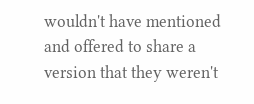wouldn't have mentioned and offered to share a version that they weren't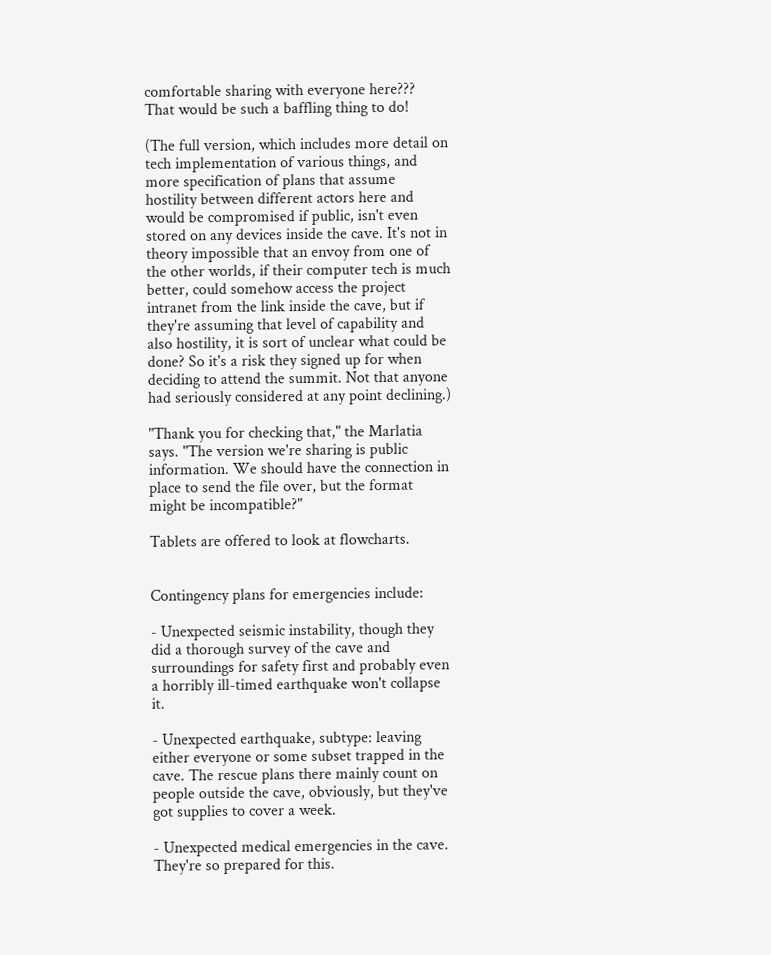comfortable sharing with everyone here??? That would be such a baffling thing to do!

(The full version, which includes more detail on tech implementation of various things, and more specification of plans that assume hostility between different actors here and would be compromised if public, isn't even stored on any devices inside the cave. It's not in theory impossible that an envoy from one of the other worlds, if their computer tech is much better, could somehow access the project intranet from the link inside the cave, but if they're assuming that level of capability and also hostility, it is sort of unclear what could be done? So it's a risk they signed up for when deciding to attend the summit. Not that anyone had seriously considered at any point declining.)

"Thank you for checking that," the Marlatia says. "The version we're sharing is public information. We should have the connection in place to send the file over, but the format might be incompatible?"

Tablets are offered to look at flowcharts.


Contingency plans for emergencies include:

- Unexpected seismic instability, though they did a thorough survey of the cave and surroundings for safety first and probably even a horribly ill-timed earthquake won't collapse it.

- Unexpected earthquake, subtype: leaving either everyone or some subset trapped in the cave. The rescue plans there mainly count on people outside the cave, obviously, but they've got supplies to cover a week.

- Unexpected medical emergencies in the cave. They're so prepared for this.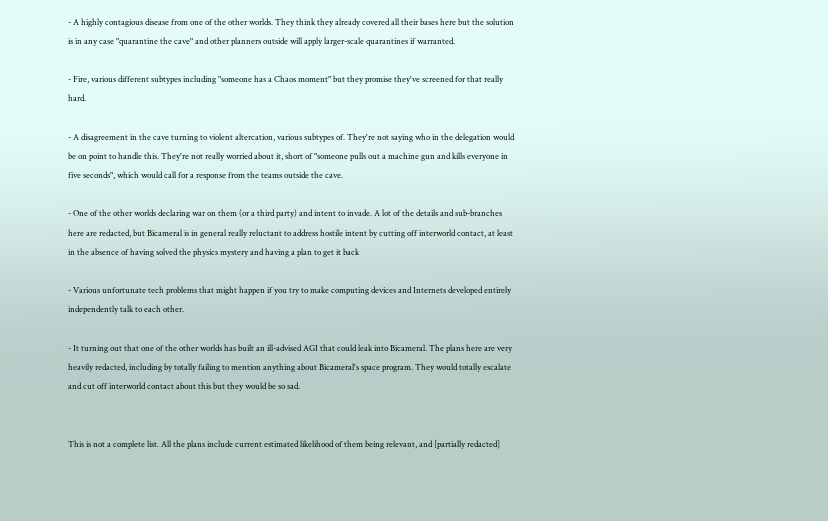- A highly contagious disease from one of the other worlds. They think they already covered all their bases here but the solution is in any case "quarantine the cave" and other planners outside will apply larger-scale quarantines if warranted.

- Fire, various different subtypes including "someone has a Chaos moment" but they promise they've screened for that really hard.

- A disagreement in the cave turning to violent altercation, various subtypes of. They're not saying who in the delegation would be on point to handle this. They're not really worried about it, short of "someone pulls out a machine gun and kills everyone in five seconds", which would call for a response from the teams outside the cave.

- One of the other worlds declaring war on them (or a third party) and intent to invade. A lot of the details and sub-branches here are redacted, but Bicameral is in general really reluctant to address hostile intent by cutting off interworld contact, at least in the absence of having solved the physics mystery and having a plan to get it back

- Various unfortunate tech problems that might happen if you try to make computing devices and Internets developed entirely independently talk to each other.

- It turning out that one of the other worlds has built an ill-advised AGI that could leak into Bicameral. The plans here are very heavily redacted, including by totally failing to mention anything about Bicameral's space program. They would totally escalate and cut off interworld contact about this but they would be so sad.


This is not a complete list. All the plans include current estimated likelihood of them being relevant, and [partially redacted]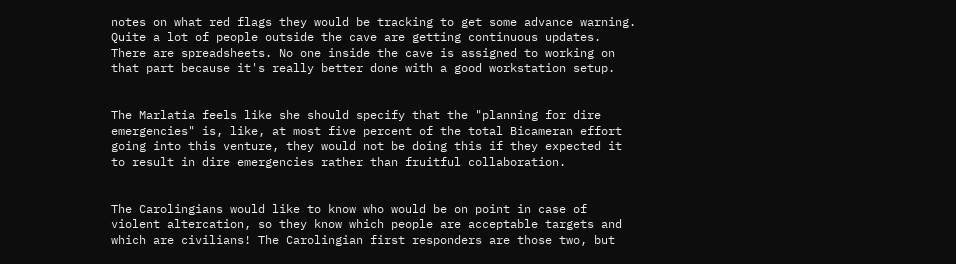notes on what red flags they would be tracking to get some advance warning. Quite a lot of people outside the cave are getting continuous updates. There are spreadsheets. No one inside the cave is assigned to working on that part because it's really better done with a good workstation setup.


The Marlatia feels like she should specify that the "planning for dire emergencies" is, like, at most five percent of the total Bicameran effort going into this venture, they would not be doing this if they expected it to result in dire emergencies rather than fruitful collaboration.


The Carolingians would like to know who would be on point in case of violent altercation, so they know which people are acceptable targets and which are civilians! The Carolingian first responders are those two, but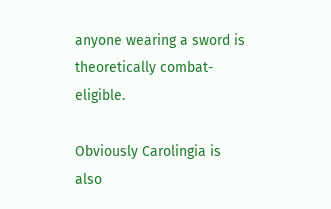anyone wearing a sword is theoretically combat-eligible.

Obviously Carolingia is also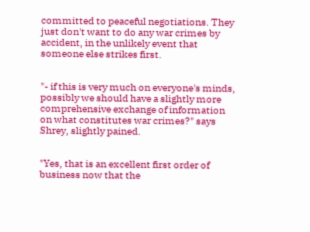committed to peaceful negotiations. They just don't want to do any war crimes by accident, in the unlikely event that someone else strikes first.


"- if this is very much on everyone's minds, possibly we should have a slightly more comprehensive exchange of information on what constitutes war crimes?" says Shrey, slightly pained.


"Yes, that is an excellent first order of business now that the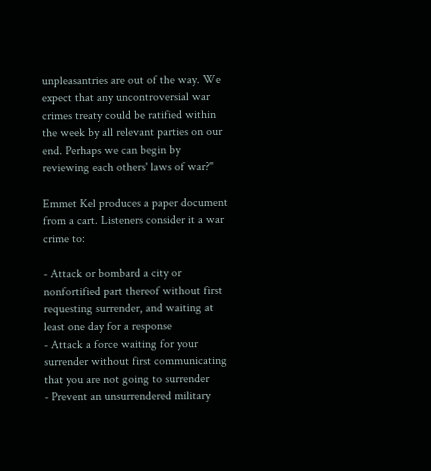unpleasantries are out of the way. We expect that any uncontroversial war crimes treaty could be ratified within the week by all relevant parties on our end. Perhaps we can begin by reviewing each others' laws of war?"

Emmet Kel produces a paper document from a cart. Listeners consider it a war crime to:

- Attack or bombard a city or nonfortified part thereof without first requesting surrender, and waiting at least one day for a response
- Attack a force waiting for your surrender without first communicating that you are not going to surrender
- Prevent an unsurrendered military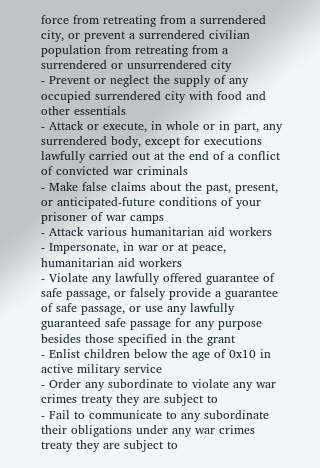force from retreating from a surrendered city, or prevent a surrendered civilian population from retreating from a surrendered or unsurrendered city
- Prevent or neglect the supply of any occupied surrendered city with food and other essentials
- Attack or execute, in whole or in part, any surrendered body, except for executions lawfully carried out at the end of a conflict of convicted war criminals
- Make false claims about the past, present, or anticipated-future conditions of your prisoner of war camps
- Attack various humanitarian aid workers
- Impersonate, in war or at peace, humanitarian aid workers
- Violate any lawfully offered guarantee of safe passage, or falsely provide a guarantee of safe passage, or use any lawfully guaranteed safe passage for any purpose besides those specified in the grant
- Enlist children below the age of 0x10 in active military service
- Order any subordinate to violate any war crimes treaty they are subject to
- Fail to communicate to any subordinate their obligations under any war crimes treaty they are subject to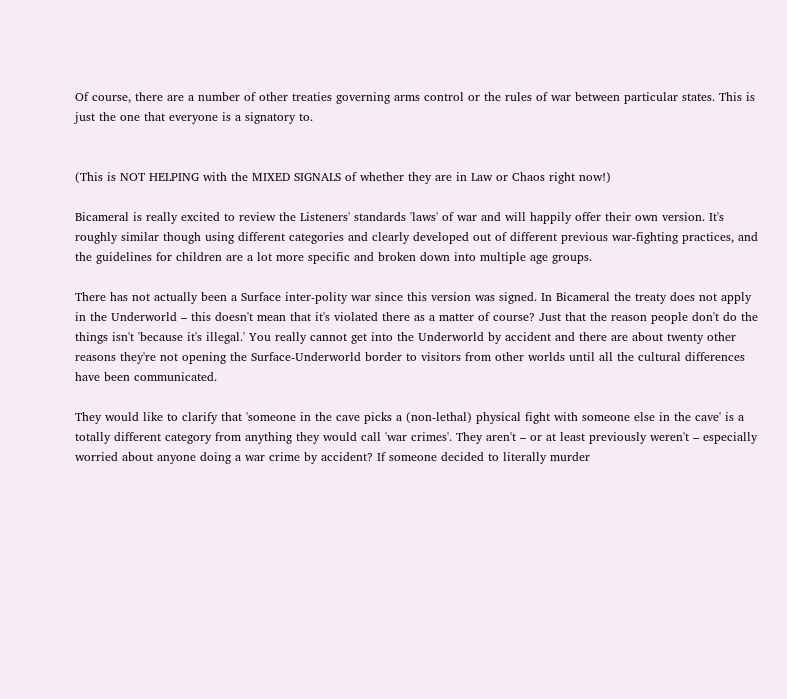Of course, there are a number of other treaties governing arms control or the rules of war between particular states. This is just the one that everyone is a signatory to.


(This is NOT HELPING with the MIXED SIGNALS of whether they are in Law or Chaos right now!)

Bicameral is really excited to review the Listeners' standards 'laws' of war and will happily offer their own version. It's roughly similar though using different categories and clearly developed out of different previous war-fighting practices, and the guidelines for children are a lot more specific and broken down into multiple age groups.

There has not actually been a Surface inter-polity war since this version was signed. In Bicameral the treaty does not apply in the Underworld – this doesn't mean that it's violated there as a matter of course? Just that the reason people don't do the things isn't 'because it's illegal.' You really cannot get into the Underworld by accident and there are about twenty other reasons they're not opening the Surface-Underworld border to visitors from other worlds until all the cultural differences have been communicated.

They would like to clarify that 'someone in the cave picks a (non-lethal) physical fight with someone else in the cave' is a totally different category from anything they would call 'war crimes'. They aren't – or at least previously weren't – especially worried about anyone doing a war crime by accident? If someone decided to literally murder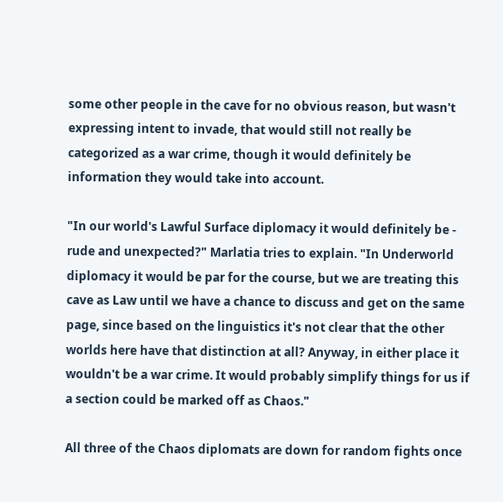some other people in the cave for no obvious reason, but wasn't expressing intent to invade, that would still not really be categorized as a war crime, though it would definitely be information they would take into account.

"In our world's Lawful Surface diplomacy it would definitely be - rude and unexpected?" Marlatia tries to explain. "In Underworld diplomacy it would be par for the course, but we are treating this cave as Law until we have a chance to discuss and get on the same page, since based on the linguistics it's not clear that the other worlds here have that distinction at all? Anyway, in either place it wouldn't be a war crime. It would probably simplify things for us if a section could be marked off as Chaos."

All three of the Chaos diplomats are down for random fights once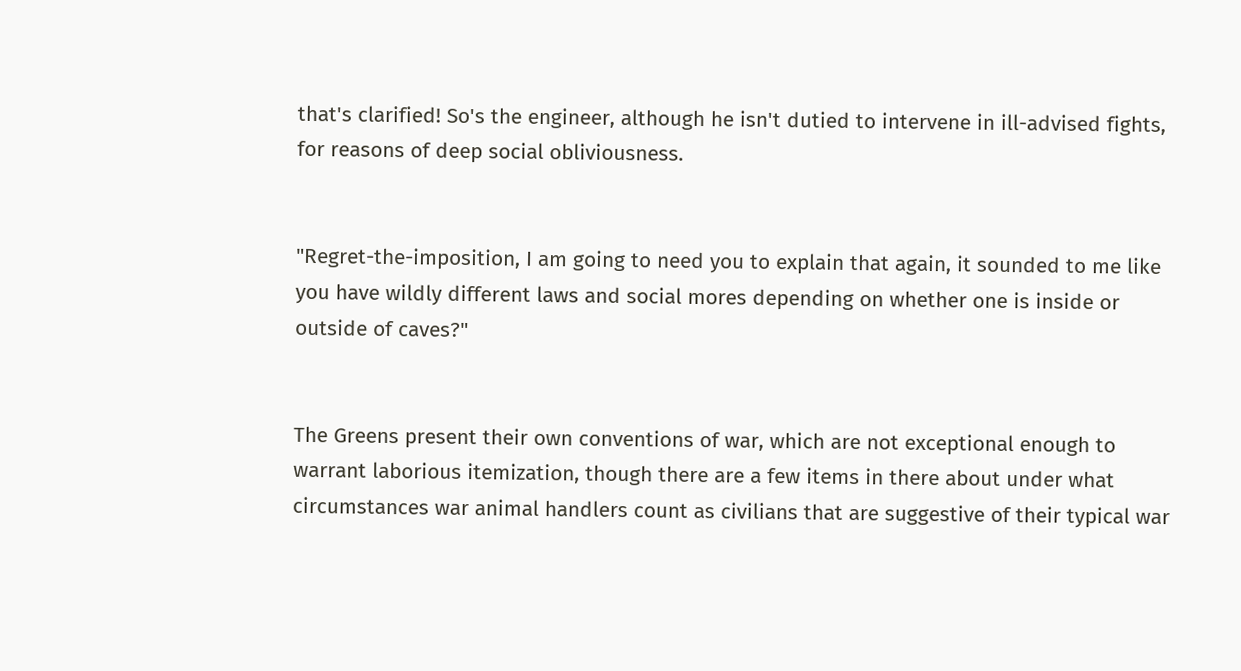that's clarified! So's the engineer, although he isn't dutied to intervene in ill-advised fights, for reasons of deep social obliviousness.


"Regret-the-imposition, I am going to need you to explain that again, it sounded to me like you have wildly different laws and social mores depending on whether one is inside or outside of caves?"


The Greens present their own conventions of war, which are not exceptional enough to warrant laborious itemization, though there are a few items in there about under what circumstances war animal handlers count as civilians that are suggestive of their typical war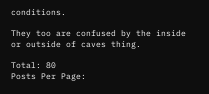conditions.

They too are confused by the inside or outside of caves thing.

Total: 80
Posts Per Page: